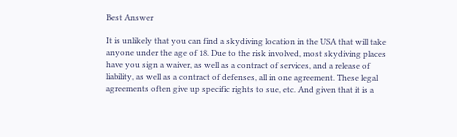Best Answer

It is unlikely that you can find a skydiving location in the USA that will take anyone under the age of 18. Due to the risk involved, most skydiving places have you sign a waiver, as well as a contract of services, and a release of liability, as well as a contract of defenses, all in one agreement. These legal agreements often give up specific rights to sue, etc. And given that it is a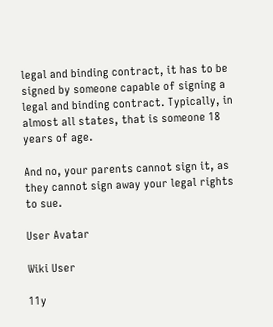legal and binding contract, it has to be signed by someone capable of signing a legal and binding contract. Typically, in almost all states, that is someone 18 years of age.

And no, your parents cannot sign it, as they cannot sign away your legal rights to sue.

User Avatar

Wiki User

11y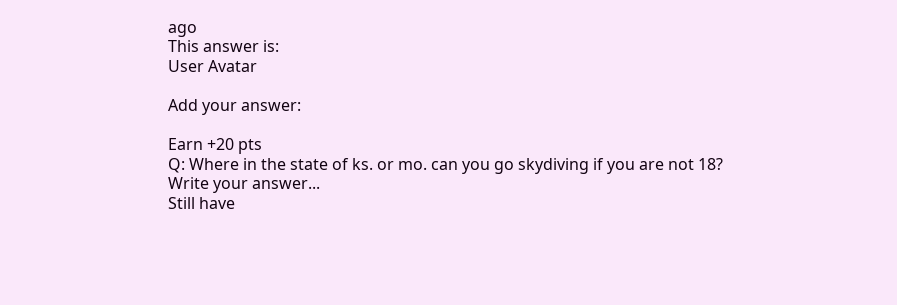ago
This answer is:
User Avatar

Add your answer:

Earn +20 pts
Q: Where in the state of ks. or mo. can you go skydiving if you are not 18?
Write your answer...
Still have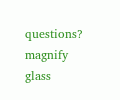questions?
magnify glass